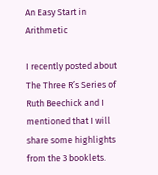An Easy Start in Arithmetic

I recently posted about The Three R’s Series of Ruth Beechick and I mentioned that I will share some highlights from the 3 booklets.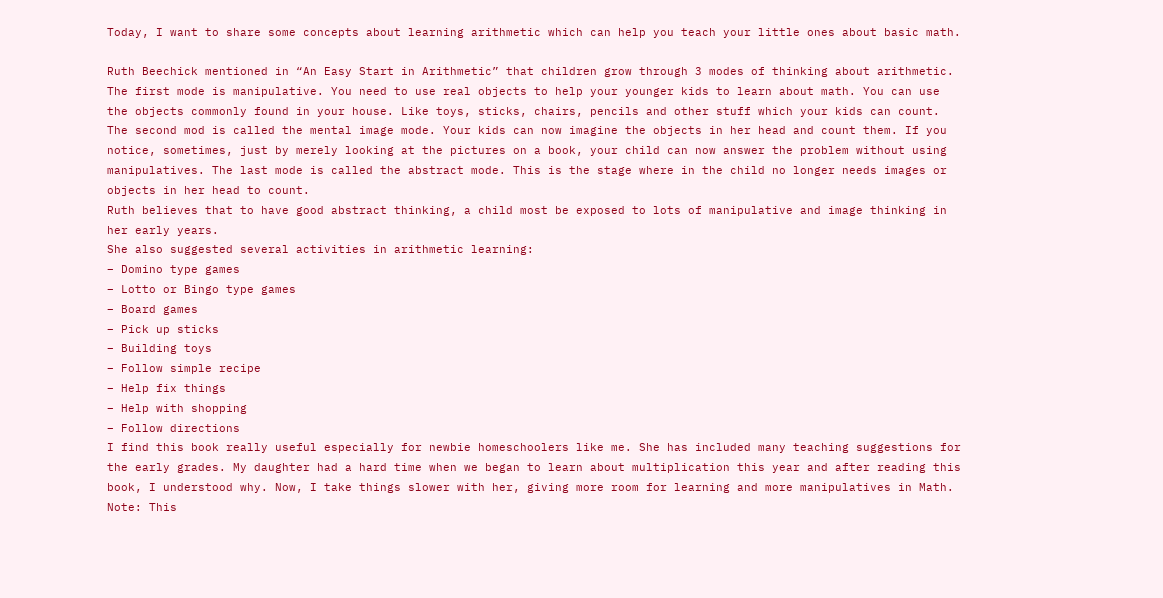Today, I want to share some concepts about learning arithmetic which can help you teach your little ones about basic math.

Ruth Beechick mentioned in “An Easy Start in Arithmetic” that children grow through 3 modes of thinking about arithmetic. The first mode is manipulative. You need to use real objects to help your younger kids to learn about math. You can use the objects commonly found in your house. Like toys, sticks, chairs, pencils and other stuff which your kids can count. The second mod is called the mental image mode. Your kids can now imagine the objects in her head and count them. If you notice, sometimes, just by merely looking at the pictures on a book, your child can now answer the problem without using manipulatives. The last mode is called the abstract mode. This is the stage where in the child no longer needs images or objects in her head to count.
Ruth believes that to have good abstract thinking, a child most be exposed to lots of manipulative and image thinking in her early years.
She also suggested several activities in arithmetic learning:
– Domino type games
– Lotto or Bingo type games
– Board games
– Pick up sticks
– Building toys
– Follow simple recipe
– Help fix things
– Help with shopping
– Follow directions
I find this book really useful especially for newbie homeschoolers like me. She has included many teaching suggestions for the early grades. My daughter had a hard time when we began to learn about multiplication this year and after reading this book, I understood why. Now, I take things slower with her, giving more room for learning and more manipulatives in Math.
Note: This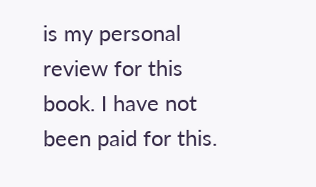is my personal review for this book. I have not been paid for this.